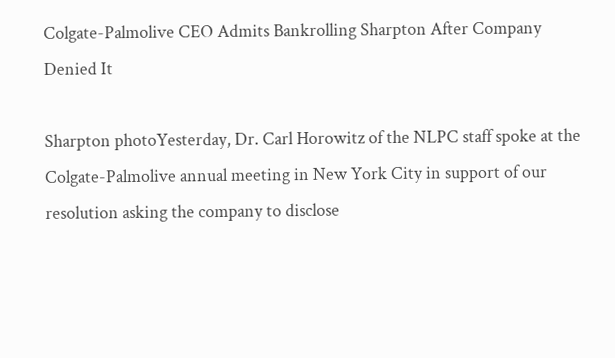Colgate-Palmolive CEO Admits Bankrolling Sharpton After Company Denied It

Sharpton photoYesterday, Dr. Carl Horowitz of the NLPC staff spoke at the Colgate-Palmolive annual meeting in New York City in support of our resolution asking the company to disclose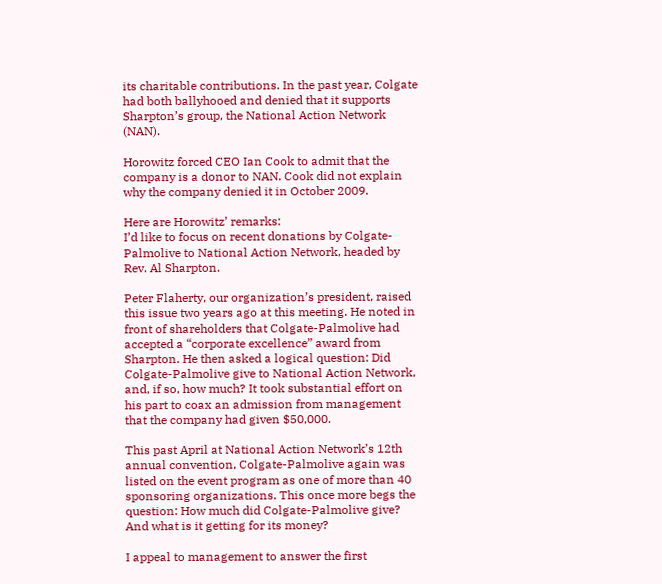its charitable contributions. In the past year, Colgate had both ballyhooed and denied that it supports Sharpton’s group, the National Action Network (NAN).

Horowitz forced CEO Ian Cook to admit that the company is a donor to NAN. Cook did not explain why the company denied it in October 2009.

Here are Horowitz’ remarks:
I’d like to focus on recent donations by Colgate-Palmolive to National Action Network, headed by Rev. Al Sharpton.

Peter Flaherty, our organization’s president, raised this issue two years ago at this meeting. He noted in front of shareholders that Colgate-Palmolive had accepted a “corporate excellence” award from Sharpton. He then asked a logical question: Did Colgate-Palmolive give to National Action Network, and, if so, how much? It took substantial effort on his part to coax an admission from management that the company had given $50,000.

This past April at National Action Network’s 12th annual convention, Colgate-Palmolive again was listed on the event program as one of more than 40 sponsoring organizations. This once more begs the question: How much did Colgate-Palmolive give? And what is it getting for its money?

I appeal to management to answer the first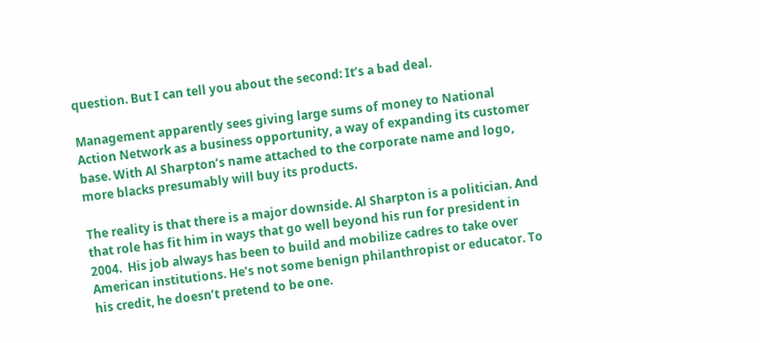question. But I can tell you about the second: It’s a bad deal.

Management apparently sees giving large sums of money to National Action Network as a business opportunity, a way of expanding its customer base. With Al Sharpton’s name attached to the corporate name and logo, more blacks presumably will buy its products.

The reality is that there is a major downside. Al Sharpton is a politician. And that role has fit him in ways that go well beyond his run for president in 2004.  His job always has been to build and mobilize cadres to take over American institutions. He’s not some benign philanthropist or educator. To his credit, he doesn’t pretend to be one.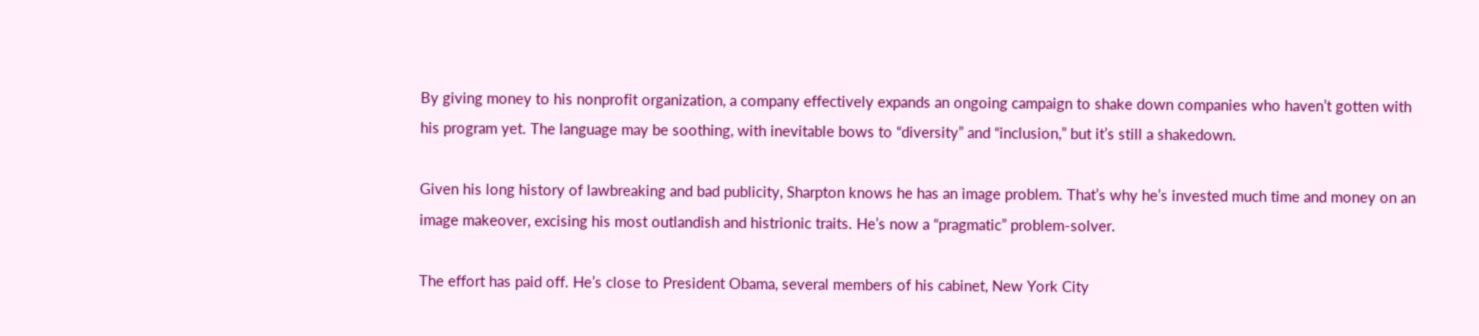By giving money to his nonprofit organization, a company effectively expands an ongoing campaign to shake down companies who haven’t gotten with his program yet. The language may be soothing, with inevitable bows to “diversity” and “inclusion,” but it’s still a shakedown.

Given his long history of lawbreaking and bad publicity, Sharpton knows he has an image problem. That’s why he’s invested much time and money on an image makeover, excising his most outlandish and histrionic traits. He’s now a “pragmatic” problem-solver.

The effort has paid off. He’s close to President Obama, several members of his cabinet, New York City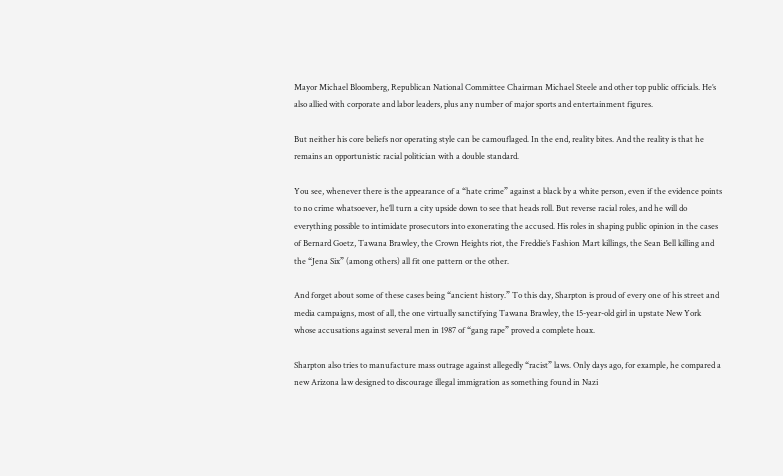Mayor Michael Bloomberg, Republican National Committee Chairman Michael Steele and other top public officials. He’s also allied with corporate and labor leaders, plus any number of major sports and entertainment figures.

But neither his core beliefs nor operating style can be camouflaged. In the end, reality bites. And the reality is that he remains an opportunistic racial politician with a double standard.

You see, whenever there is the appearance of a “hate crime” against a black by a white person, even if the evidence points to no crime whatsoever, he’ll turn a city upside down to see that heads roll. But reverse racial roles, and he will do everything possible to intimidate prosecutors into exonerating the accused. His roles in shaping public opinion in the cases of Bernard Goetz, Tawana Brawley, the Crown Heights riot, the Freddie’s Fashion Mart killings, the Sean Bell killing and the “Jena Six” (among others) all fit one pattern or the other.

And forget about some of these cases being “ancient history.” To this day, Sharpton is proud of every one of his street and media campaigns, most of all, the one virtually sanctifying Tawana Brawley, the 15-year-old girl in upstate New York whose accusations against several men in 1987 of “gang rape” proved a complete hoax.

Sharpton also tries to manufacture mass outrage against allegedly “racist” laws. Only days ago, for example, he compared a new Arizona law designed to discourage illegal immigration as something found in Nazi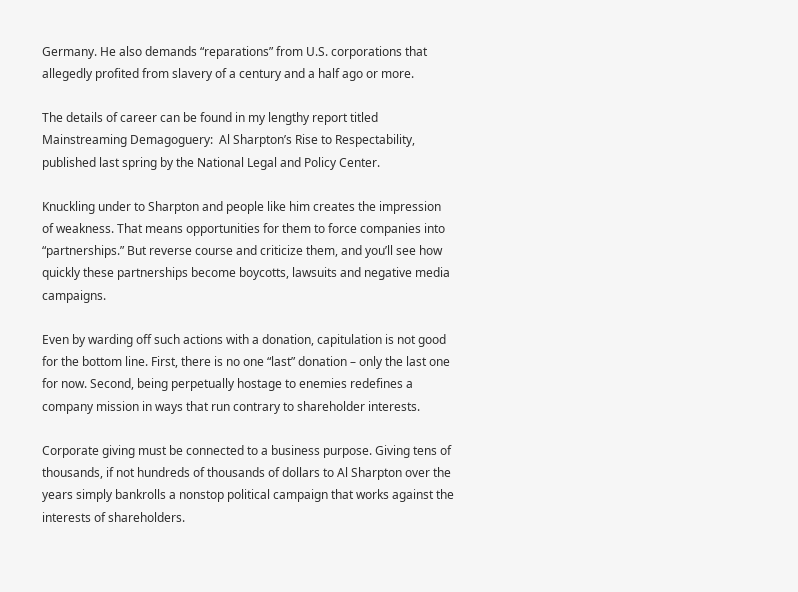Germany. He also demands “reparations” from U.S. corporations that allegedly profited from slavery of a century and a half ago or more.

The details of career can be found in my lengthy report titled Mainstreaming Demagoguery:  Al Sharpton’s Rise to Respectability, published last spring by the National Legal and Policy Center.

Knuckling under to Sharpton and people like him creates the impression of weakness. That means opportunities for them to force companies into “partnerships.” But reverse course and criticize them, and you’ll see how quickly these partnerships become boycotts, lawsuits and negative media campaigns.

Even by warding off such actions with a donation, capitulation is not good for the bottom line. First, there is no one “last” donation – only the last one for now. Second, being perpetually hostage to enemies redefines a company mission in ways that run contrary to shareholder interests.

Corporate giving must be connected to a business purpose. Giving tens of thousands, if not hundreds of thousands of dollars to Al Sharpton over the years simply bankrolls a nonstop political campaign that works against the interests of shareholders.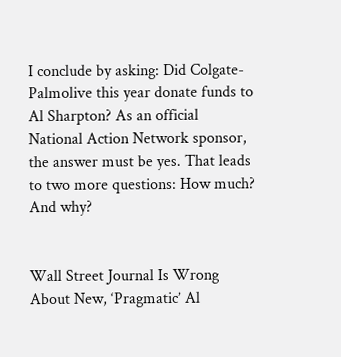I conclude by asking: Did Colgate-Palmolive this year donate funds to Al Sharpton? As an official National Action Network sponsor, the answer must be yes. That leads to two more questions: How much? And why?


Wall Street Journal Is Wrong About New, ‘Pragmatic’ Al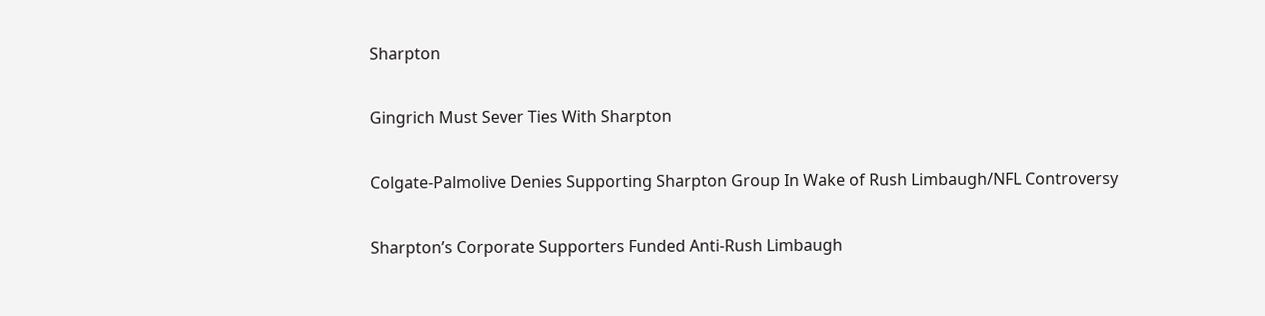Sharpton

Gingrich Must Sever Ties With Sharpton

Colgate-Palmolive Denies Supporting Sharpton Group In Wake of Rush Limbaugh/NFL Controversy

Sharpton’s Corporate Supporters Funded Anti-Rush Limbaugh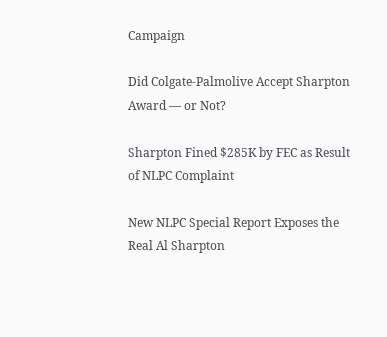Campaign

Did Colgate-Palmolive Accept Sharpton Award — or Not?

Sharpton Fined $285K by FEC as Result of NLPC Complaint

New NLPC Special Report Exposes the Real Al Sharpton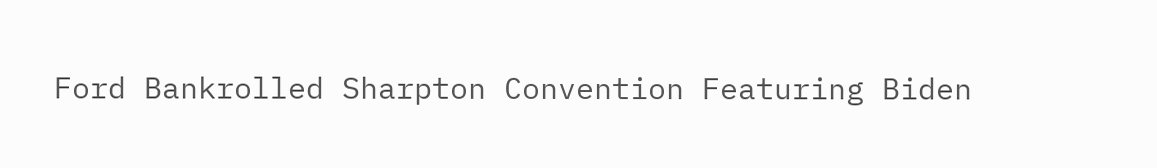Ford Bankrolled Sharpton Convention Featuring Biden